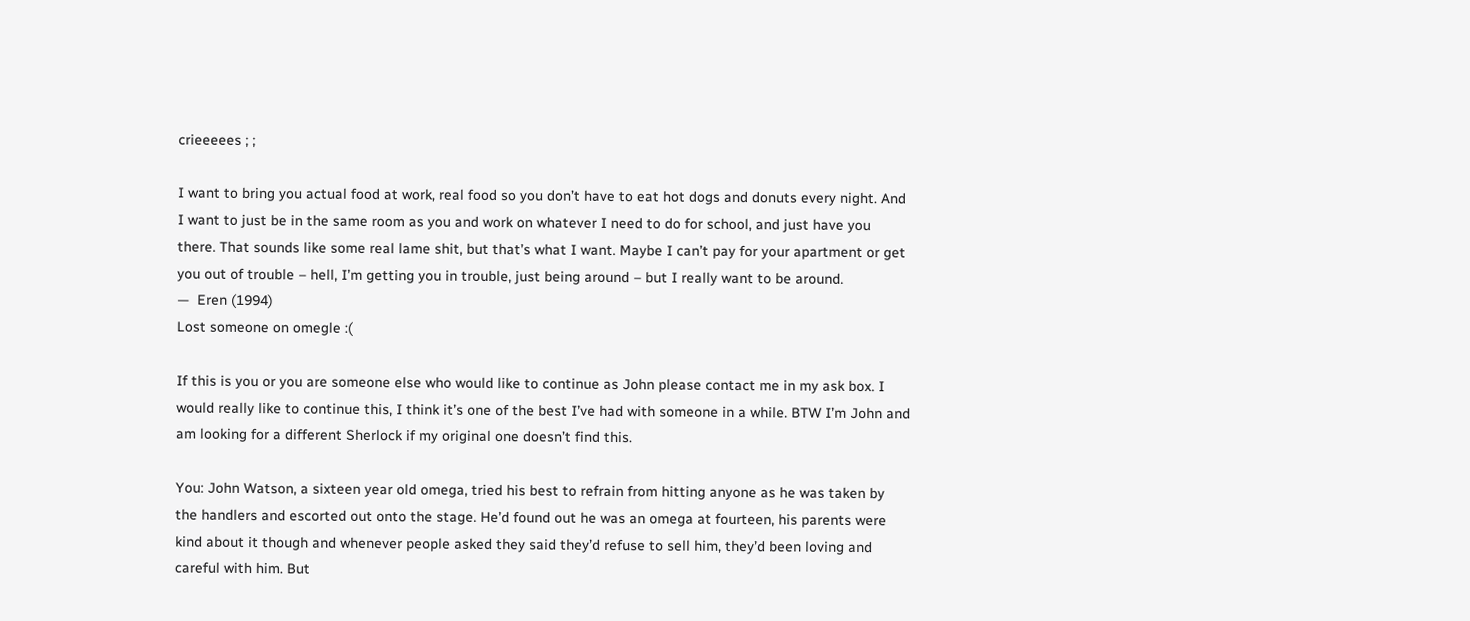crieeeees ; ;

I want to bring you actual food at work, real food so you don’t have to eat hot dogs and donuts every night. And I want to just be in the same room as you and work on whatever I need to do for school, and just have you there. That sounds like some real lame shit, but that’s what I want. Maybe I can’t pay for your apartment or get you out of trouble – hell, I’m getting you in trouble, just being around – but I really want to be around.
—  Eren (1994)
Lost someone on omegle :(

If this is you or you are someone else who would like to continue as John please contact me in my ask box. I would really like to continue this, I think it’s one of the best I’ve had with someone in a while. BTW I’m John and am looking for a different Sherlock if my original one doesn’t find this.

You: John Watson, a sixteen year old omega, tried his best to refrain from hitting anyone as he was taken by the handlers and escorted out onto the stage. He’d found out he was an omega at fourteen, his parents were kind about it though and whenever people asked they said they’d refuse to sell him, they’d been loving and careful with him. But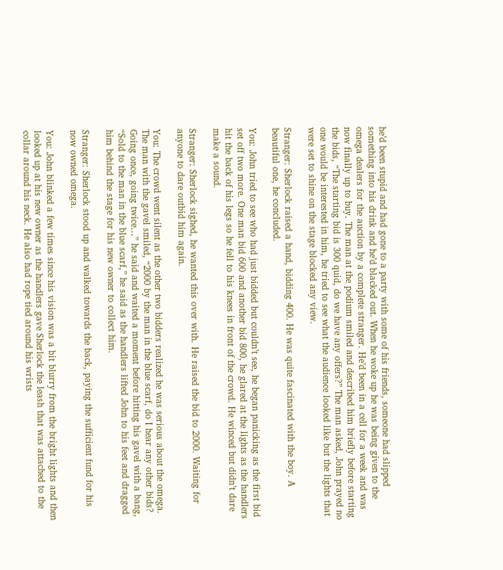he’d been stupid and had gone to a party with some of his friends, someone had slipped something into his drink and he’d blacked out. When he woke up he was being given to the omega dealers for the auction by a complete stranger. He’d been in a cell for a week and was now finally up to buy. The man at the podium smiled and described him briefly before starting the bids, “The starting bid is 300 quid, do we have any offers?” The man asked, John prayed no one would be interested in him, he tried to see what the audience looked like but the lights that were set to shine on the stage blocked any view.

Stranger: Sherlock raised a hand, bidding 400. He was quite fascinated with the boy. A beautiful one, he concluded.

You: John tried to see who had just bidded but couldn’t see, he began panicking as the first bid set off two more. One man bid 600 and another bid 800, he glared at the lights as the handlers hit the back of his legs so he fell to his knees in front of the crowd. He winced but didn’t dare make a sound.

Stranger: Sherlock sighed, he wanted this over with. He raised the bid to 2000. Waiting for anyone to dare outbid him again.

You: The crowd went silent as the other two bidders realized he was serious about the omega. The man with the gavel smiled, “2000 by the man in the blue scarf, do I hear any other bids? Going once, going twice…” he said and waited a moment before hitting his gavel with a bang, “Sold to the man in the blue scarf,” he said as the handlers lifted John to his feet and dragged him behind the stage for his new owner to collect him.

Stranger: Sherlock stood up and walked towards the back, paying the sufficient fund for his now owned omega.

You: John blinked a few times since his vision was a bit blurry from the bright lights and then looked up at his new owner as the handlers gave Sherlock the leash that was attached to the collar around his neck. He also had rope tied around his wrists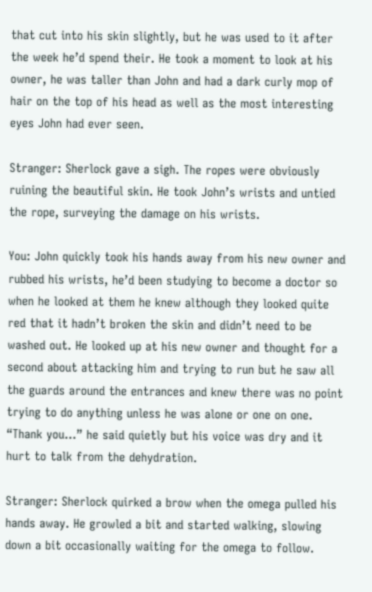that cut into his skin slightly, but he was used to it after the week he’d spend their. He took a moment to look at his owner, he was taller than John and had a dark curly mop of hair on the top of his head as well as the most interesting eyes John had ever seen.

Stranger: Sherlock gave a sigh. The ropes were obviously ruining the beautiful skin. He took John’s wrists and untied the rope, surveying the damage on his wrists.

You: John quickly took his hands away from his new owner and rubbed his wrists, he’d been studying to become a doctor so when he looked at them he knew although they looked quite red that it hadn’t broken the skin and didn’t need to be washed out. He looked up at his new owner and thought for a second about attacking him and trying to run but he saw all the guards around the entrances and knew there was no point trying to do anything unless he was alone or one on one. “Thank you…” he said quietly but his voice was dry and it hurt to talk from the dehydration.

Stranger: Sherlock quirked a brow when the omega pulled his hands away. He growled a bit and started walking, slowing down a bit occasionally waiting for the omega to follow.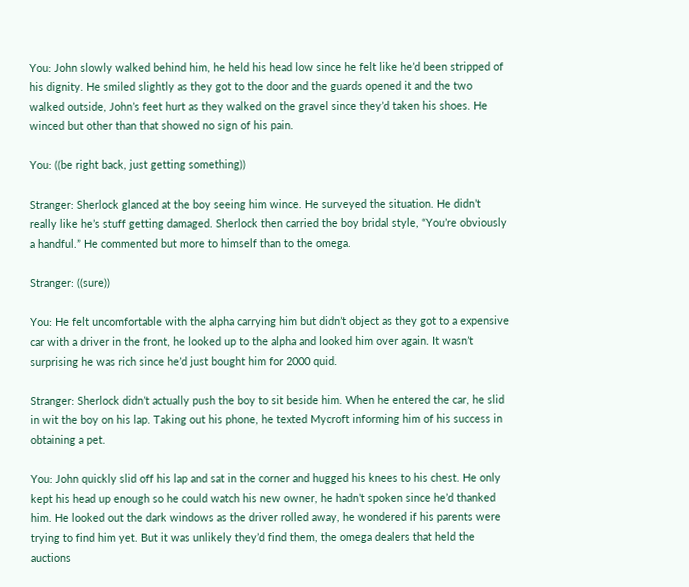You: John slowly walked behind him, he held his head low since he felt like he’d been stripped of his dignity. He smiled slightly as they got to the door and the guards opened it and the two walked outside, John’s feet hurt as they walked on the gravel since they’d taken his shoes. He winced but other than that showed no sign of his pain.

You: ((be right back, just getting something))

Stranger: Sherlock glanced at the boy seeing him wince. He surveyed the situation. He didn’t really like he’s stuff getting damaged. Sherlock then carried the boy bridal style, “You’re obviously a handful.” He commented but more to himself than to the omega.

Stranger: ((sure))

You: He felt uncomfortable with the alpha carrying him but didn’t object as they got to a expensive car with a driver in the front, he looked up to the alpha and looked him over again. It wasn’t surprising he was rich since he’d just bought him for 2000 quid.

Stranger: Sherlock didn’t actually push the boy to sit beside him. When he entered the car, he slid in wit the boy on his lap. Taking out his phone, he texted Mycroft informing him of his success in obtaining a pet.

You: John quickly slid off his lap and sat in the corner and hugged his knees to his chest. He only kept his head up enough so he could watch his new owner, he hadn’t spoken since he’d thanked him. He looked out the dark windows as the driver rolled away, he wondered if his parents were trying to find him yet. But it was unlikely they’d find them, the omega dealers that held the auctions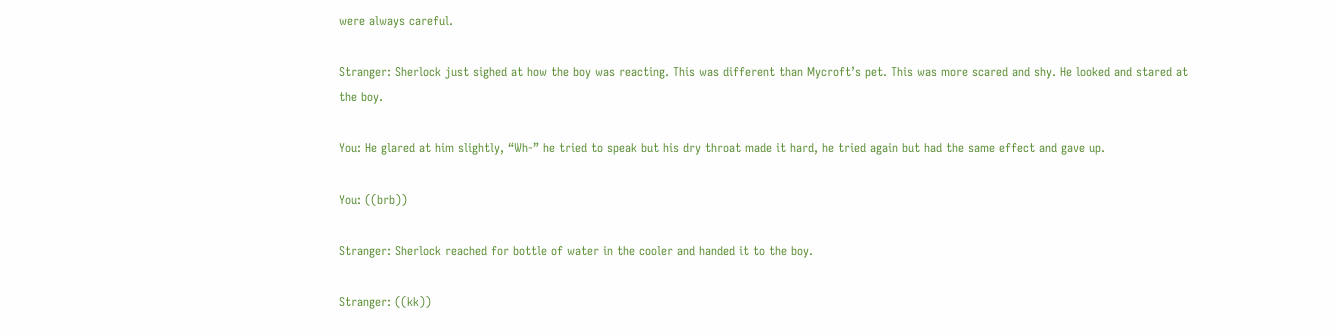were always careful.

Stranger: Sherlock just sighed at how the boy was reacting. This was different than Mycroft’s pet. This was more scared and shy. He looked and stared at the boy.

You: He glared at him slightly, “Wh-” he tried to speak but his dry throat made it hard, he tried again but had the same effect and gave up.

You: ((brb))

Stranger: Sherlock reached for bottle of water in the cooler and handed it to the boy.

Stranger: ((kk))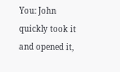You: John quickly took it and opened it,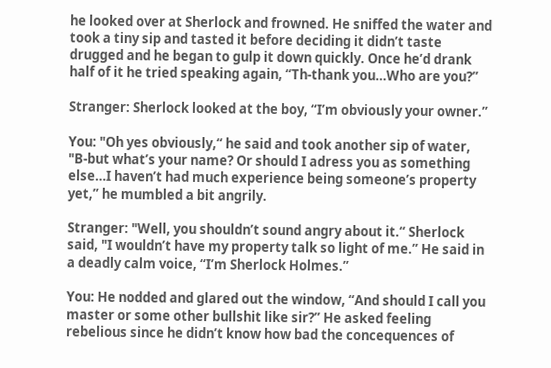he looked over at Sherlock and frowned. He sniffed the water and took a tiny sip and tasted it before deciding it didn’t taste drugged and he began to gulp it down quickly. Once he’d drank half of it he tried speaking again, “Th-thank you…Who are you?”

Stranger: Sherlock looked at the boy, “I’m obviously your owner.”

You: "Oh yes obviously,“ he said and took another sip of water, "B-but what’s your name? Or should I adress you as something else…I haven’t had much experience being someone’s property yet,” he mumbled a bit angrily.

Stranger: "Well, you shouldn’t sound angry about it.“ Sherlock said, "I wouldn’t have my property talk so light of me.” He said in a deadly calm voice, “I’m Sherlock Holmes.”

You: He nodded and glared out the window, “And should I call you master or some other bullshit like sir?” He asked feeling rebelious since he didn’t know how bad the concequences of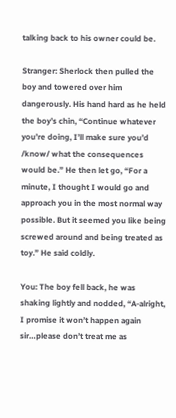talking back to his owner could be.

Stranger: Sherlock then pulled the boy and towered over him dangerously. His hand hard as he held the boy’s chin, “Continue whatever you’re doing, I’ll make sure you’d /know/ what the consequences would be.” He then let go, “For a minute, I thought I would go and approach you in the most normal way possible. But it seemed you like being screwed around and being treated as toy.” He said coldly.

You: The boy fell back, he was shaking lightly and nodded, “A-alright, I promise it won’t happen again sir…please don’t treat me as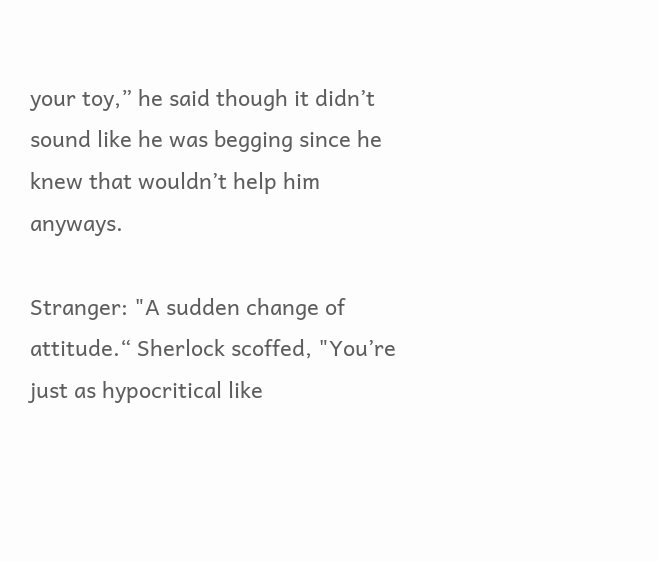your toy,” he said though it didn’t sound like he was begging since he knew that wouldn’t help him anyways.

Stranger: "A sudden change of attitude.“ Sherlock scoffed, "You’re just as hypocritical like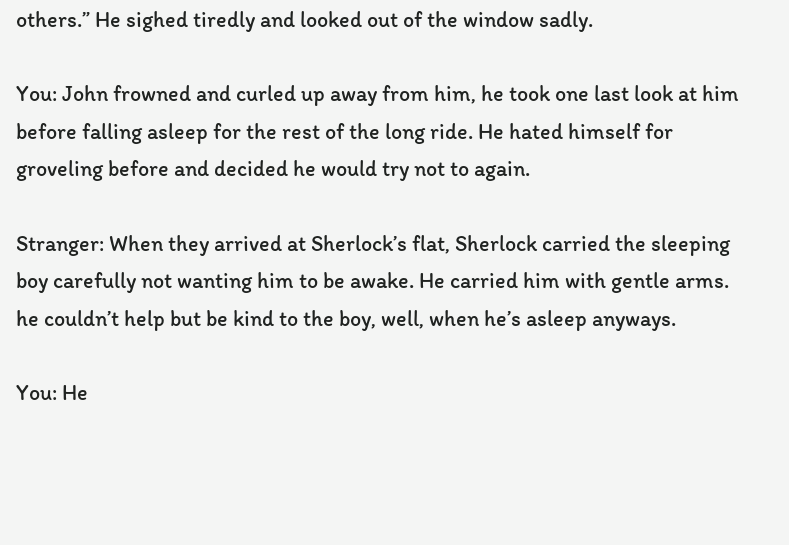others.” He sighed tiredly and looked out of the window sadly.

You: John frowned and curled up away from him, he took one last look at him before falling asleep for the rest of the long ride. He hated himself for groveling before and decided he would try not to again.

Stranger: When they arrived at Sherlock’s flat, Sherlock carried the sleeping boy carefully not wanting him to be awake. He carried him with gentle arms. he couldn’t help but be kind to the boy, well, when he’s asleep anyways.

You: He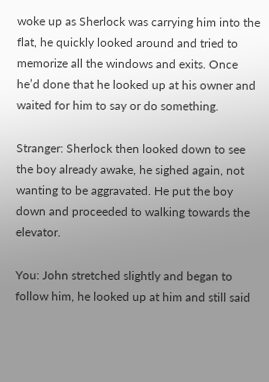woke up as Sherlock was carrying him into the flat, he quickly looked around and tried to memorize all the windows and exits. Once he’d done that he looked up at his owner and waited for him to say or do something.

Stranger: Sherlock then looked down to see the boy already awake, he sighed again, not wanting to be aggravated. He put the boy down and proceeded to walking towards the elevator.

You: John stretched slightly and began to follow him, he looked up at him and still said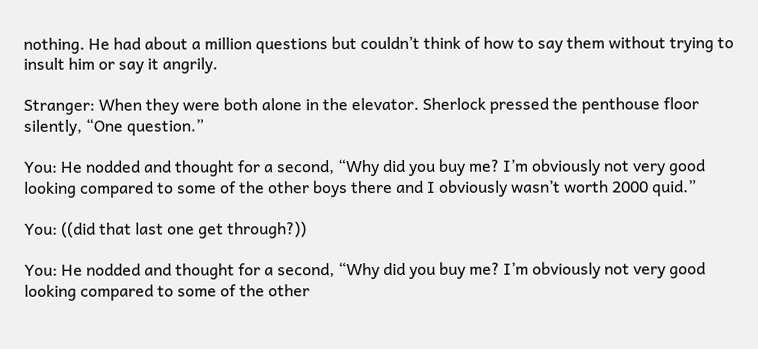nothing. He had about a million questions but couldn’t think of how to say them without trying to insult him or say it angrily.

Stranger: When they were both alone in the elevator. Sherlock pressed the penthouse floor silently, “One question.”

You: He nodded and thought for a second, “Why did you buy me? I’m obviously not very good looking compared to some of the other boys there and I obviously wasn’t worth 2000 quid.”

You: ((did that last one get through?))

You: He nodded and thought for a second, “Why did you buy me? I’m obviously not very good looking compared to some of the other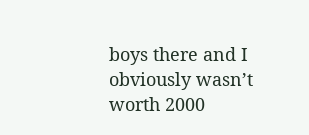boys there and I obviously wasn’t worth 2000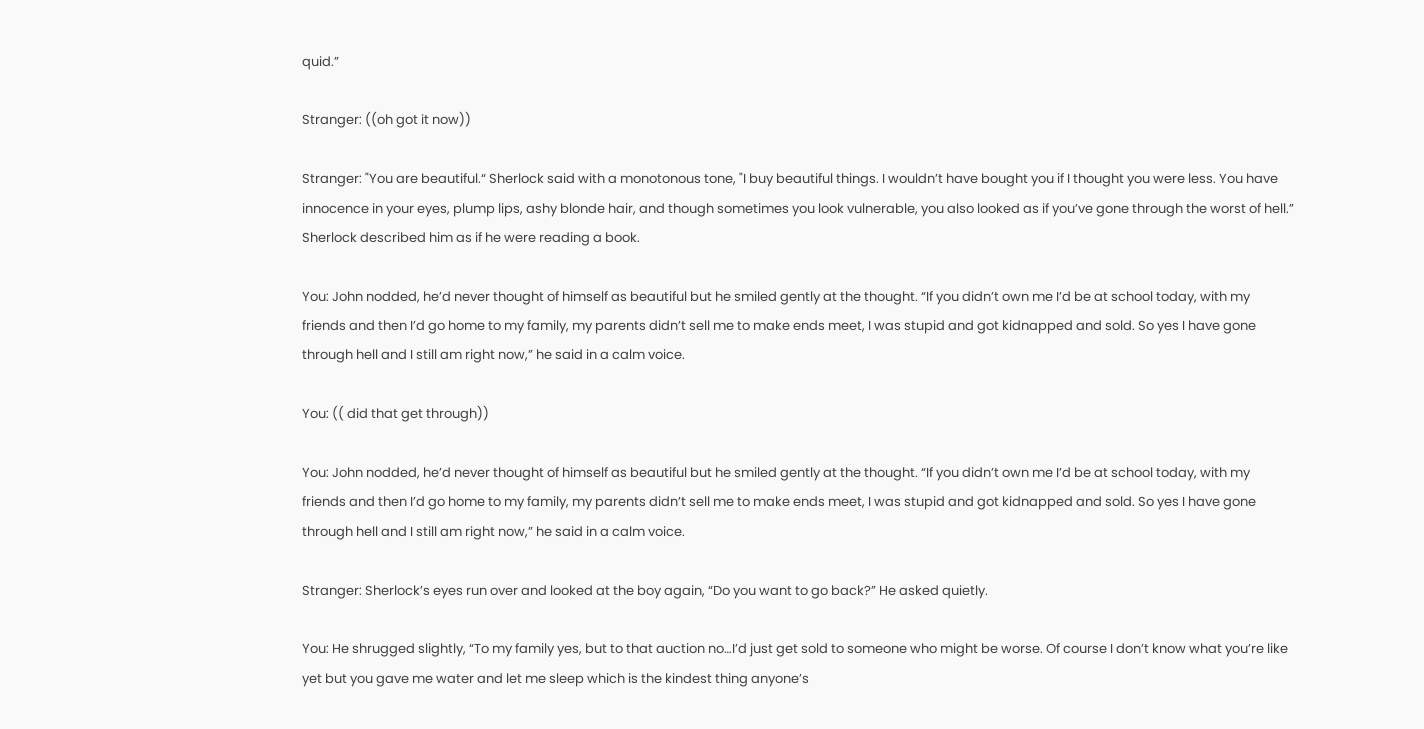quid.”

Stranger: ((oh got it now))

Stranger: "You are beautiful.“ Sherlock said with a monotonous tone, "I buy beautiful things. I wouldn’t have bought you if I thought you were less. You have innocence in your eyes, plump lips, ashy blonde hair, and though sometimes you look vulnerable, you also looked as if you’ve gone through the worst of hell.” Sherlock described him as if he were reading a book.

You: John nodded, he’d never thought of himself as beautiful but he smiled gently at the thought. “If you didn’t own me I’d be at school today, with my friends and then I’d go home to my family, my parents didn’t sell me to make ends meet, I was stupid and got kidnapped and sold. So yes I have gone through hell and I still am right now,” he said in a calm voice.

You: (( did that get through))

You: John nodded, he’d never thought of himself as beautiful but he smiled gently at the thought. “If you didn’t own me I’d be at school today, with my friends and then I’d go home to my family, my parents didn’t sell me to make ends meet, I was stupid and got kidnapped and sold. So yes I have gone through hell and I still am right now,” he said in a calm voice.

Stranger: Sherlock’s eyes run over and looked at the boy again, “Do you want to go back?” He asked quietly.

You: He shrugged slightly, “To my family yes, but to that auction no…I’d just get sold to someone who might be worse. Of course I don’t know what you’re like yet but you gave me water and let me sleep which is the kindest thing anyone’s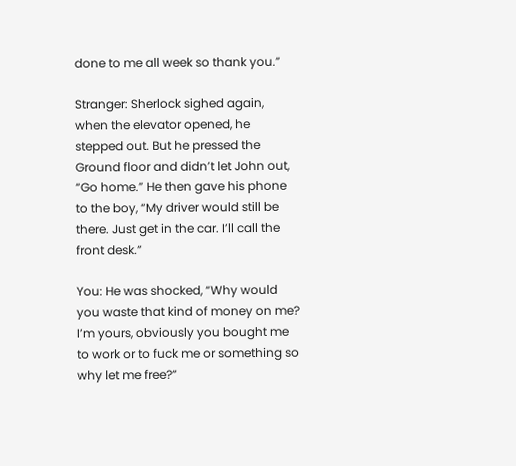done to me all week so thank you.”

Stranger: Sherlock sighed again, when the elevator opened, he stepped out. But he pressed the Ground floor and didn’t let John out, “Go home.” He then gave his phone to the boy, “My driver would still be there. Just get in the car. I’ll call the front desk.”

You: He was shocked, “Why would you waste that kind of money on me? I’m yours, obviously you bought me to work or to fuck me or something so why let me free?”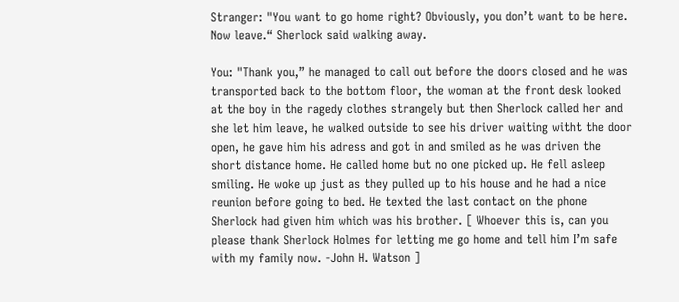Stranger: "You want to go home right? Obviously, you don’t want to be here. Now leave.“ Sherlock said walking away.

You: "Thank you,” he managed to call out before the doors closed and he was transported back to the bottom floor, the woman at the front desk looked at the boy in the ragedy clothes strangely but then Sherlock called her and she let him leave, he walked outside to see his driver waiting witht the door open, he gave him his adress and got in and smiled as he was driven the short distance home. He called home but no one picked up. He fell asleep smiling. He woke up just as they pulled up to his house and he had a nice reunion before going to bed. He texted the last contact on the phone Sherlock had given him which was his brother. [ Whoever this is, can you please thank Sherlock Holmes for letting me go home and tell him I’m safe with my family now. -John H. Watson ]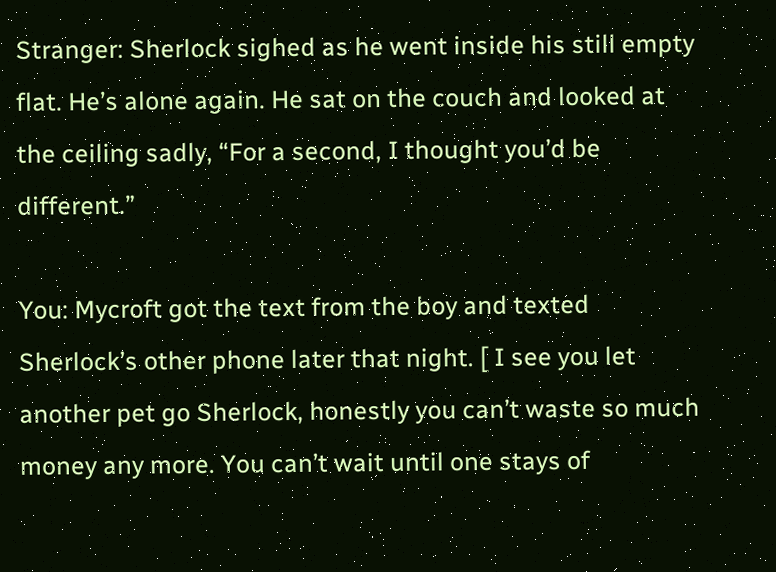Stranger: Sherlock sighed as he went inside his still empty flat. He’s alone again. He sat on the couch and looked at the ceiling sadly, “For a second, I thought you’d be different.”

You: Mycroft got the text from the boy and texted Sherlock’s other phone later that night. [ I see you let another pet go Sherlock, honestly you can’t waste so much money any more. You can’t wait until one stays of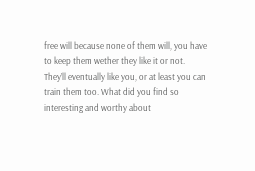free will because none of them will, you have to keep them wether they like it or not. They’ll eventually like you, or at least you can train them too. What did you find so interesting and worthy about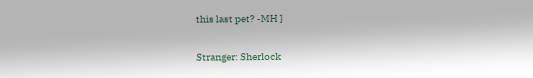this last pet? -MH ]

Stranger: Sherlock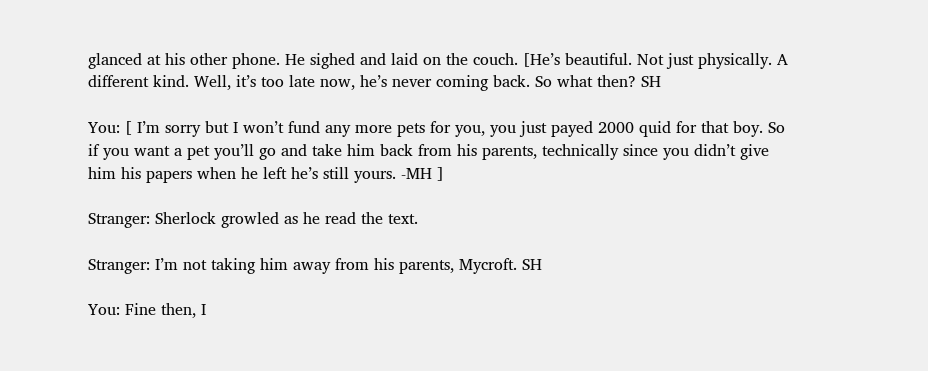glanced at his other phone. He sighed and laid on the couch. [He’s beautiful. Not just physically. A different kind. Well, it’s too late now, he’s never coming back. So what then? SH

You: [ I’m sorry but I won’t fund any more pets for you, you just payed 2000 quid for that boy. So if you want a pet you’ll go and take him back from his parents, technically since you didn’t give him his papers when he left he’s still yours. -MH ]

Stranger: Sherlock growled as he read the text.

Stranger: I’m not taking him away from his parents, Mycroft. SH

You: Fine then, I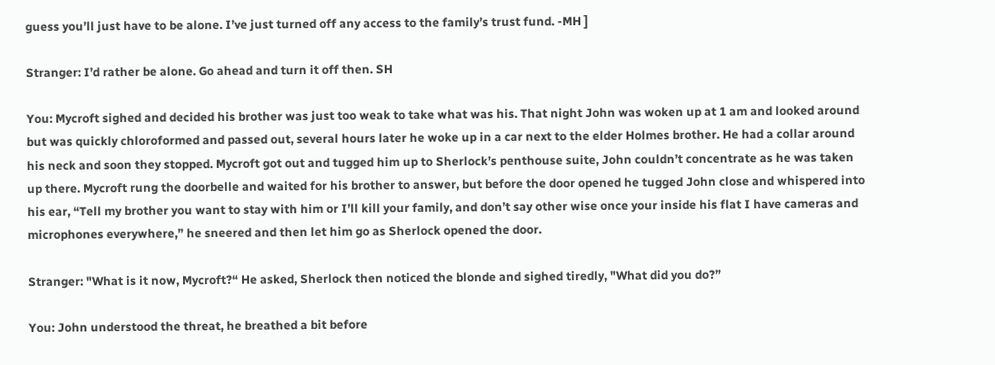guess you’ll just have to be alone. I’ve just turned off any access to the family’s trust fund. -MH ]

Stranger: I’d rather be alone. Go ahead and turn it off then. SH

You: Mycroft sighed and decided his brother was just too weak to take what was his. That night John was woken up at 1 am and looked around but was quickly chloroformed and passed out, several hours later he woke up in a car next to the elder Holmes brother. He had a collar around his neck and soon they stopped. Mycroft got out and tugged him up to Sherlock’s penthouse suite, John couldn’t concentrate as he was taken up there. Mycroft rung the doorbelle and waited for his brother to answer, but before the door opened he tugged John close and whispered into his ear, “Tell my brother you want to stay with him or I’ll kill your family, and don’t say other wise once your inside his flat I have cameras and microphones everywhere,” he sneered and then let him go as Sherlock opened the door.

Stranger: "What is it now, Mycroft?“ He asked, Sherlock then noticed the blonde and sighed tiredly, "What did you do?”

You: John understood the threat, he breathed a bit before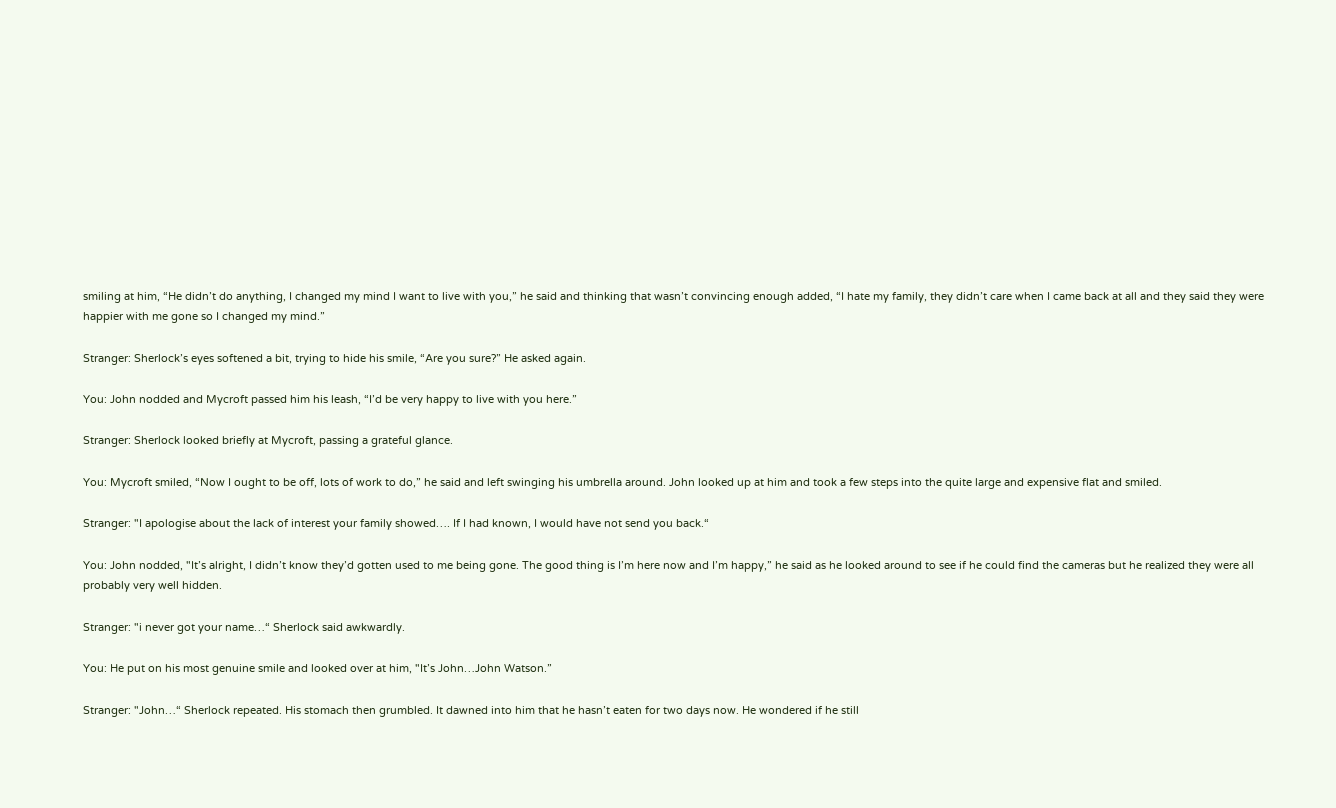smiling at him, “He didn’t do anything, I changed my mind I want to live with you,” he said and thinking that wasn’t convincing enough added, “I hate my family, they didn’t care when I came back at all and they said they were happier with me gone so I changed my mind.”

Stranger: Sherlock’s eyes softened a bit, trying to hide his smile, “Are you sure?” He asked again.

You: John nodded and Mycroft passed him his leash, “I’d be very happy to live with you here.”

Stranger: Sherlock looked briefly at Mycroft, passing a grateful glance.

You: Mycroft smiled, “Now I ought to be off, lots of work to do,” he said and left swinging his umbrella around. John looked up at him and took a few steps into the quite large and expensive flat and smiled.

Stranger: "I apologise about the lack of interest your family showed…. If I had known, I would have not send you back.“

You: John nodded, "It’s alright, I didn’t know they’d gotten used to me being gone. The good thing is I’m here now and I’m happy,” he said as he looked around to see if he could find the cameras but he realized they were all probably very well hidden.

Stranger: "i never got your name…“ Sherlock said awkwardly.

You: He put on his most genuine smile and looked over at him, "It’s John…John Watson.”

Stranger: "John…“ Sherlock repeated. His stomach then grumbled. It dawned into him that he hasn’t eaten for two days now. He wondered if he still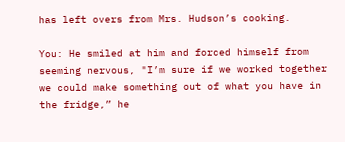has left overs from Mrs. Hudson’s cooking.

You: He smiled at him and forced himself from seeming nervous, "I’m sure if we worked together we could make something out of what you have in the fridge,” he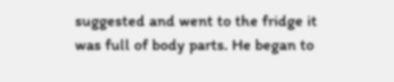suggested and went to the fridge it was full of body parts. He began to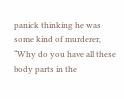panick thinking he was some kind of murderer, “Why do you have all these body parts in the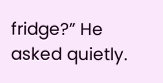fridge?” He asked quietly.